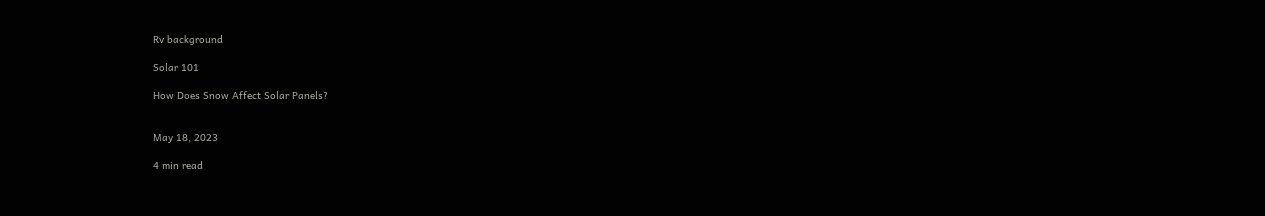Rv background

Solar 101

How Does Snow Affect Solar Panels?


May 18, 2023

4 min read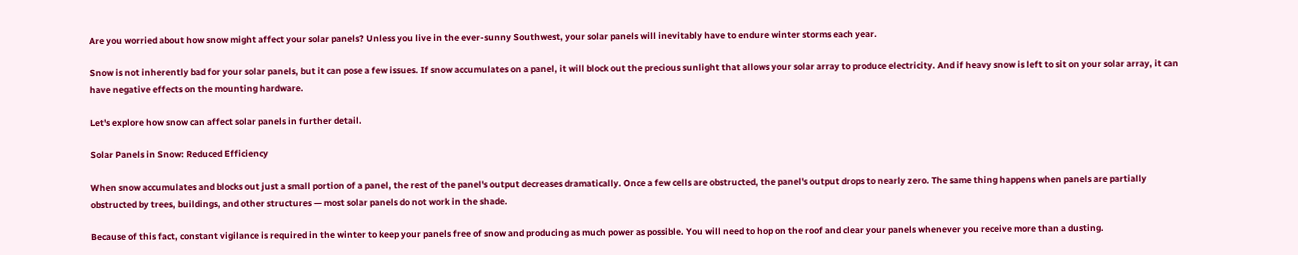Are you worried about how snow might affect your solar panels? Unless you live in the ever-sunny Southwest, your solar panels will inevitably have to endure winter storms each year.

Snow is not inherently bad for your solar panels, but it can pose a few issues. If snow accumulates on a panel, it will block out the precious sunlight that allows your solar array to produce electricity. And if heavy snow is left to sit on your solar array, it can have negative effects on the mounting hardware.

Let's explore how snow can affect solar panels in further detail.

Solar Panels in Snow: Reduced Efficiency

When snow accumulates and blocks out just a small portion of a panel, the rest of the panel's output decreases dramatically. Once a few cells are obstructed, the panel's output drops to nearly zero. The same thing happens when panels are partially obstructed by trees, buildings, and other structures — most solar panels do not work in the shade.

Because of this fact, constant vigilance is required in the winter to keep your panels free of snow and producing as much power as possible. You will need to hop on the roof and clear your panels whenever you receive more than a dusting.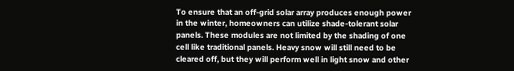To ensure that an off-grid solar array produces enough power in the winter, homeowners can utilize shade-tolerant solar panels. These modules are not limited by the shading of one cell like traditional panels. Heavy snow will still need to be cleared off, but they will perform well in light snow and other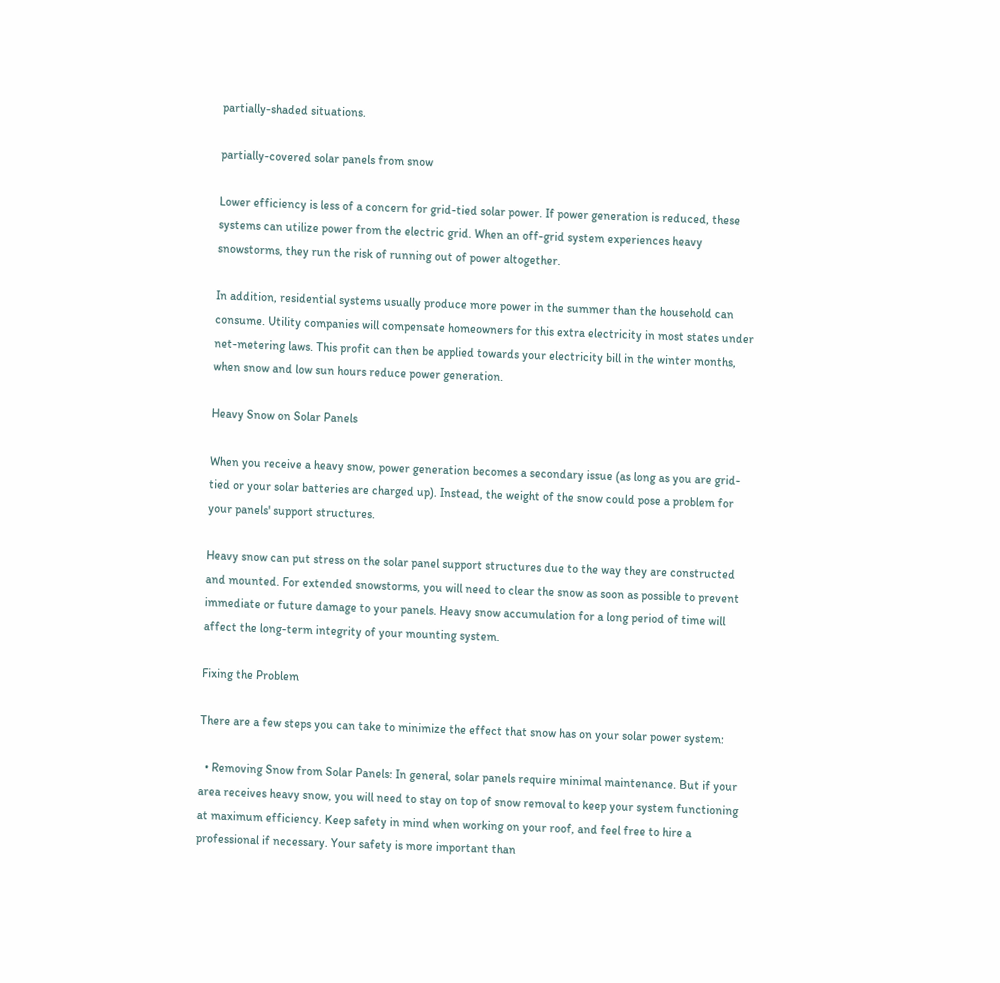partially-shaded situations.

partially-covered solar panels from snow

Lower efficiency is less of a concern for grid-tied solar power. If power generation is reduced, these systems can utilize power from the electric grid. When an off-grid system experiences heavy snowstorms, they run the risk of running out of power altogether.

In addition, residential systems usually produce more power in the summer than the household can consume. Utility companies will compensate homeowners for this extra electricity in most states under net-metering laws. This profit can then be applied towards your electricity bill in the winter months, when snow and low sun hours reduce power generation.

Heavy Snow on Solar Panels

When you receive a heavy snow, power generation becomes a secondary issue (as long as you are grid-tied or your solar batteries are charged up). Instead, the weight of the snow could pose a problem for your panels' support structures.

Heavy snow can put stress on the solar panel support structures due to the way they are constructed and mounted. For extended snowstorms, you will need to clear the snow as soon as possible to prevent immediate or future damage to your panels. Heavy snow accumulation for a long period of time will affect the long-term integrity of your mounting system.

Fixing the Problem

There are a few steps you can take to minimize the effect that snow has on your solar power system:

  • Removing Snow from Solar Panels: In general, solar panels require minimal maintenance. But if your area receives heavy snow, you will need to stay on top of snow removal to keep your system functioning at maximum efficiency. Keep safety in mind when working on your roof, and feel free to hire a professional if necessary. Your safety is more important than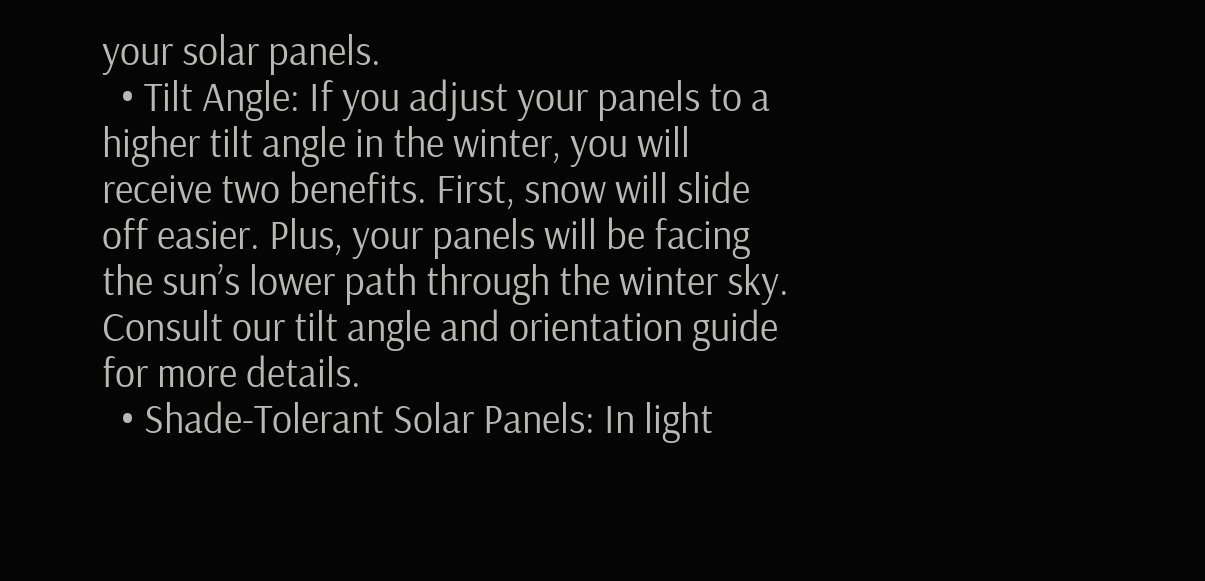your solar panels.
  • Tilt Angle: If you adjust your panels to a higher tilt angle in the winter, you will receive two benefits. First, snow will slide off easier. Plus, your panels will be facing the sun’s lower path through the winter sky. Consult our tilt angle and orientation guide for more details.
  • Shade-Tolerant Solar Panels: In light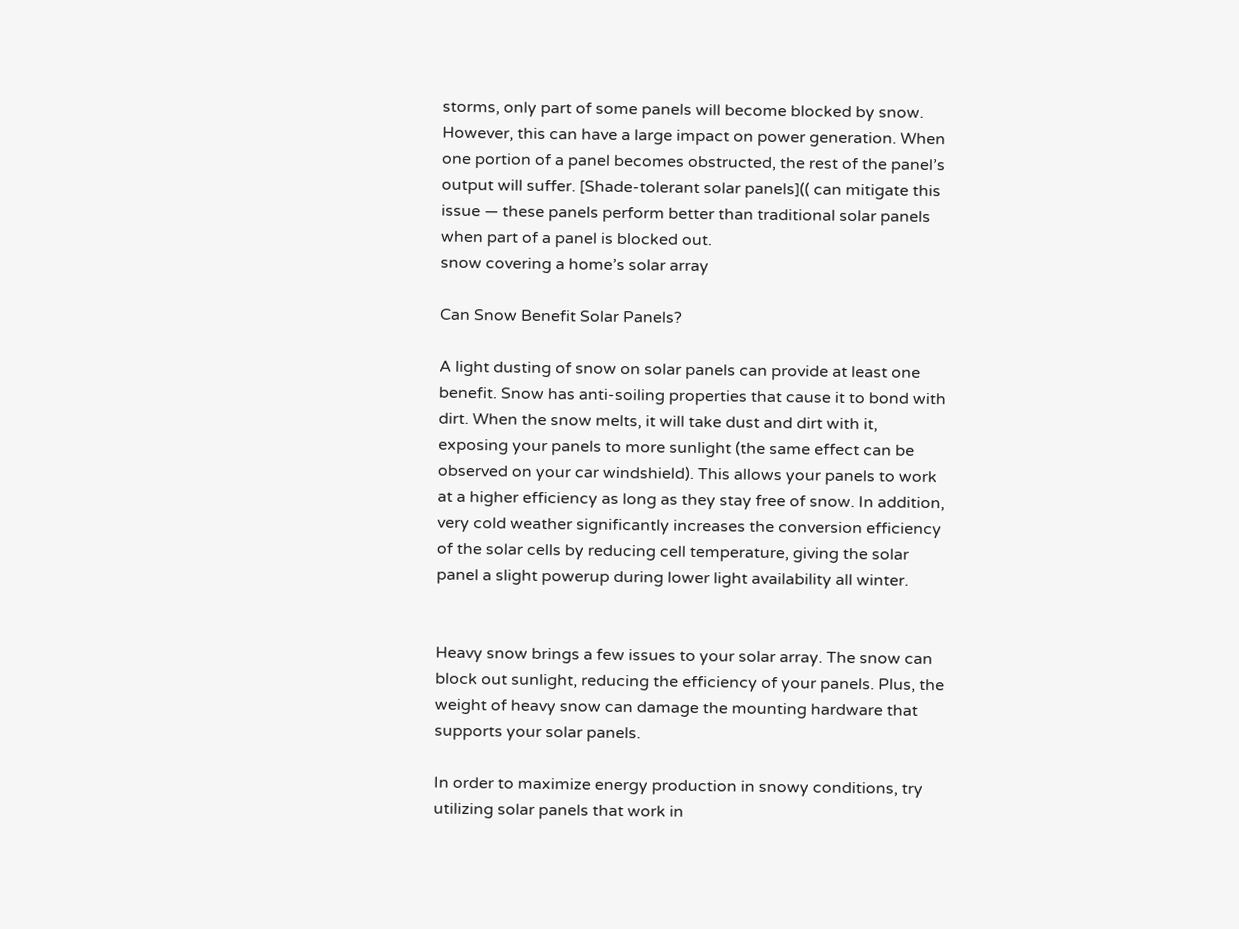storms, only part of some panels will become blocked by snow. However, this can have a large impact on power generation. When one portion of a panel becomes obstructed, the rest of the panel’s output will suffer. [Shade-tolerant solar panels](( can mitigate this issue — these panels perform better than traditional solar panels when part of a panel is blocked out.
snow covering a home’s solar array

Can Snow Benefit Solar Panels?

A light dusting of snow on solar panels can provide at least one benefit. Snow has anti-soiling properties that cause it to bond with dirt. When the snow melts, it will take dust and dirt with it, exposing your panels to more sunlight (the same effect can be observed on your car windshield). This allows your panels to work at a higher efficiency as long as they stay free of snow. In addition, very cold weather significantly increases the conversion efficiency of the solar cells by reducing cell temperature, giving the solar panel a slight powerup during lower light availability all winter.


Heavy snow brings a few issues to your solar array. The snow can block out sunlight, reducing the efficiency of your panels. Plus, the weight of heavy snow can damage the mounting hardware that supports your solar panels.

In order to maximize energy production in snowy conditions, try utilizing solar panels that work in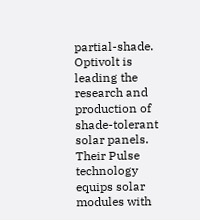partial-shade. Optivolt is leading the research and production of shade-tolerant solar panels. Their Pulse technology equips solar modules with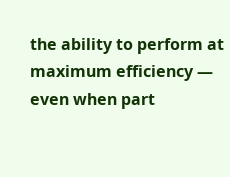the ability to perform at maximum efficiency — even when part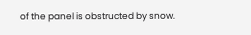of the panel is obstructed by snow.